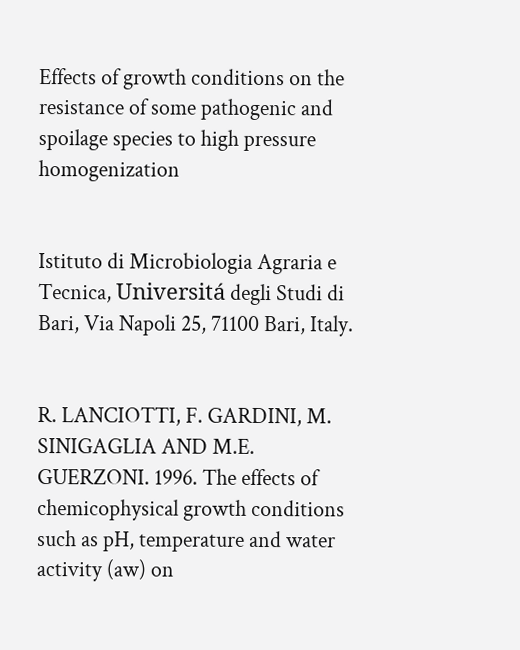Effects of growth conditions on the resistance of some pathogenic and spoilage species to high pressure homogenization


Istituto di Microbiologia Agraria e Tecnica, Universitá degli Studi di Bari, Via Napoli 25, 71100 Bari, Italy.


R. LANCIOTTI, F. GARDINI, M. SINIGAGLIA AND M.E. GUERZONI. 1996. The effects of chemicophysical growth conditions such as pH, temperature and water activity (aw) on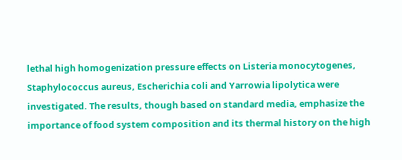lethal high homogenization pressure effects on Listeria monocytogenes, Staphylococcus aureus, Escherichia coli and Yarrowia lipolytica were investigated. The results, though based on standard media, emphasize the importance of food system composition and its thermal history on the high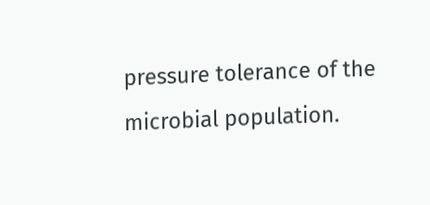pressure tolerance of the microbial population.